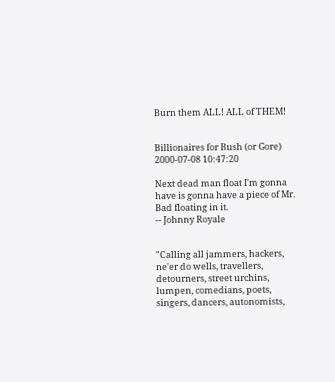Burn them ALL! ALL of THEM!


Billionaires for Bush (or Gore)
2000-07-08 10:47:20

Next dead man float I'm gonna have is gonna have a piece of Mr. Bad floating in it.
-- Johnny Royale


"Calling all jammers, hackers, ne'er do wells, travellers, detourners, street urchins, lumpen, comedians, poets, singers, dancers, autonomists,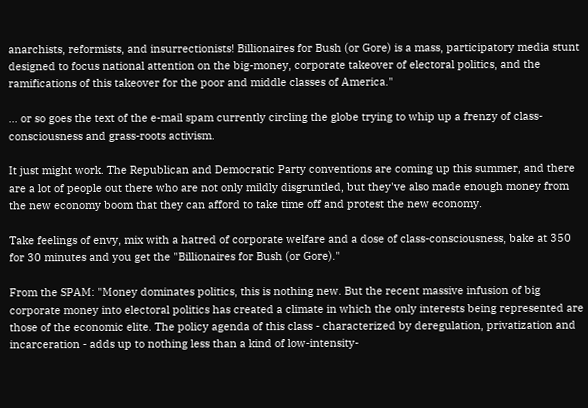anarchists, reformists, and insurrectionists! Billionaires for Bush (or Gore) is a mass, participatory media stunt designed to focus national attention on the big-money, corporate takeover of electoral politics, and the ramifications of this takeover for the poor and middle classes of America."

... or so goes the text of the e-mail spam currently circling the globe trying to whip up a frenzy of class-consciousness and grass-roots activism.

It just might work. The Republican and Democratic Party conventions are coming up this summer, and there are a lot of people out there who are not only mildly disgruntled, but they've also made enough money from the new economy boom that they can afford to take time off and protest the new economy.

Take feelings of envy, mix with a hatred of corporate welfare and a dose of class-consciousness, bake at 350 for 30 minutes and you get the "Billionaires for Bush (or Gore)."

From the SPAM: "Money dominates politics, this is nothing new. But the recent massive infusion of big corporate money into electoral politics has created a climate in which the only interests being represented are those of the economic elite. The policy agenda of this class - characterized by deregulation, privatization and incarceration - adds up to nothing less than a kind of low-intensity-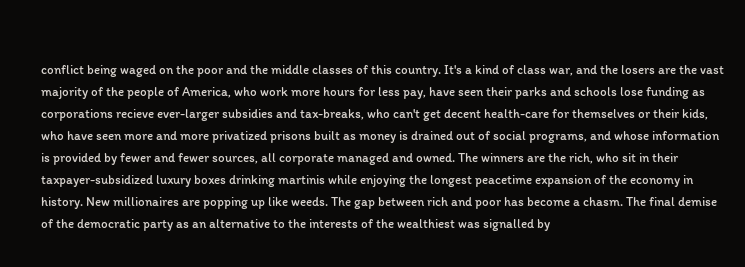conflict being waged on the poor and the middle classes of this country. It's a kind of class war, and the losers are the vast majority of the people of America, who work more hours for less pay, have seen their parks and schools lose funding as corporations recieve ever-larger subsidies and tax-breaks, who can't get decent health-care for themselves or their kids, who have seen more and more privatized prisons built as money is drained out of social programs, and whose information is provided by fewer and fewer sources, all corporate managed and owned. The winners are the rich, who sit in their taxpayer-subsidized luxury boxes drinking martinis while enjoying the longest peacetime expansion of the economy in history. New millionaires are popping up like weeds. The gap between rich and poor has become a chasm. The final demise of the democratic party as an alternative to the interests of the wealthiest was signalled by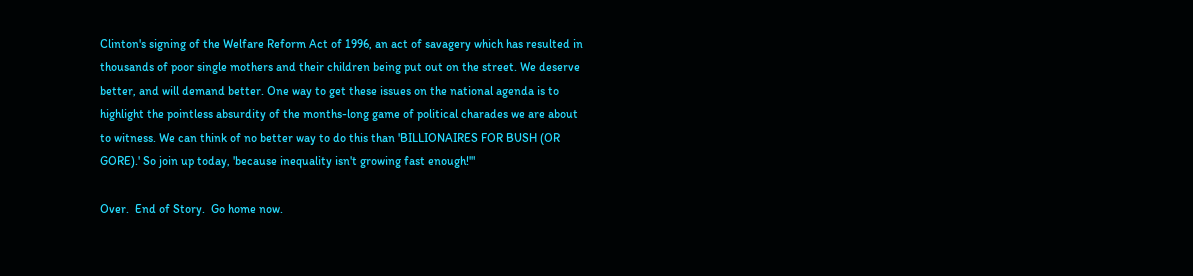Clinton's signing of the Welfare Reform Act of 1996, an act of savagery which has resulted in thousands of poor single mothers and their children being put out on the street. We deserve better, and will demand better. One way to get these issues on the national agenda is to highlight the pointless absurdity of the months-long game of political charades we are about to witness. We can think of no better way to do this than 'BILLIONAIRES FOR BUSH (OR GORE).' So join up today, 'because inequality isn't growing fast enough!'"

Over.  End of Story.  Go home now.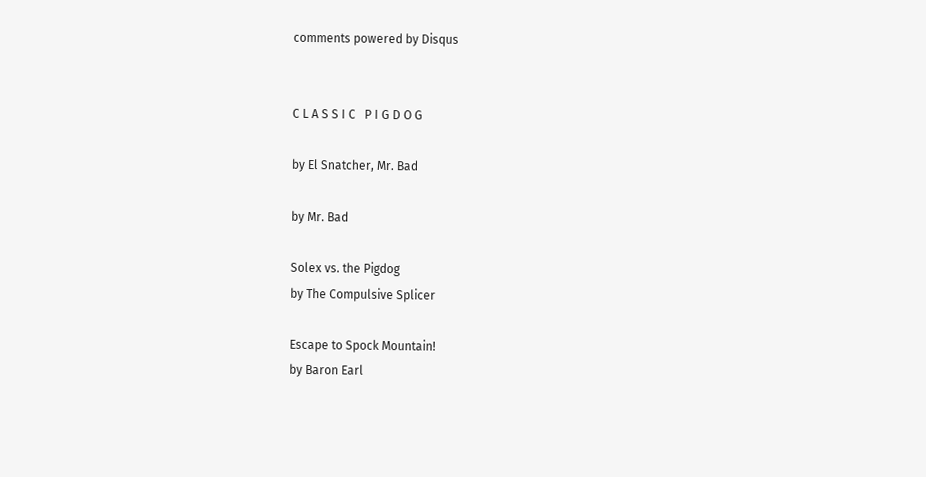comments powered by Disqus


C L A S S I C   P I G D O G

by El Snatcher, Mr. Bad

by Mr. Bad

Solex vs. the Pigdog
by The Compulsive Splicer

Escape to Spock Mountain!
by Baron Earl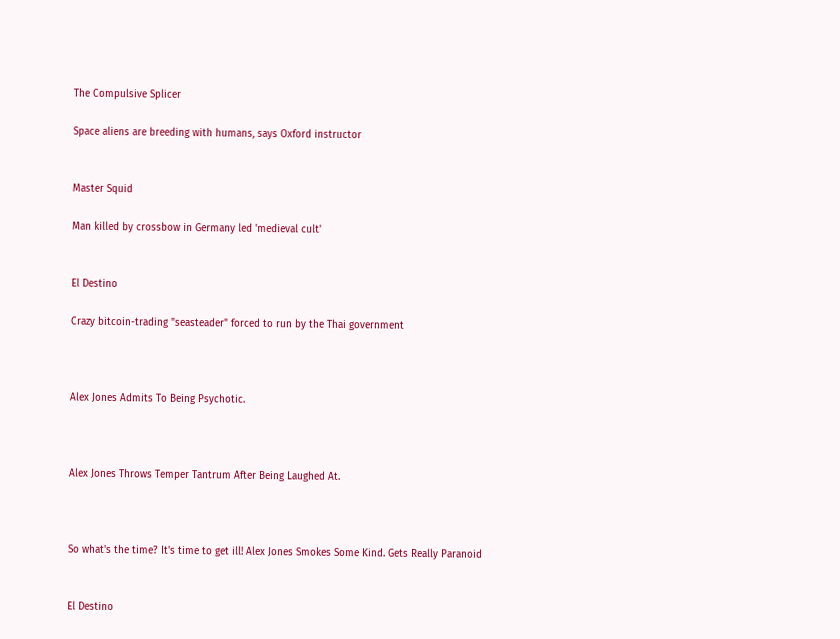The Compulsive Splicer

Space aliens are breeding with humans, says Oxford instructor


Master Squid

Man killed by crossbow in Germany led 'medieval cult'


El Destino

Crazy bitcoin-trading "seasteader" forced to run by the Thai government



Alex Jones Admits To Being Psychotic.



Alex Jones Throws Temper Tantrum After Being Laughed At.



So what's the time? It's time to get ill! Alex Jones Smokes Some Kind. Gets Really Paranoid


El Destino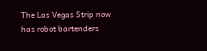The Las Vegas Strip now has robot bartenders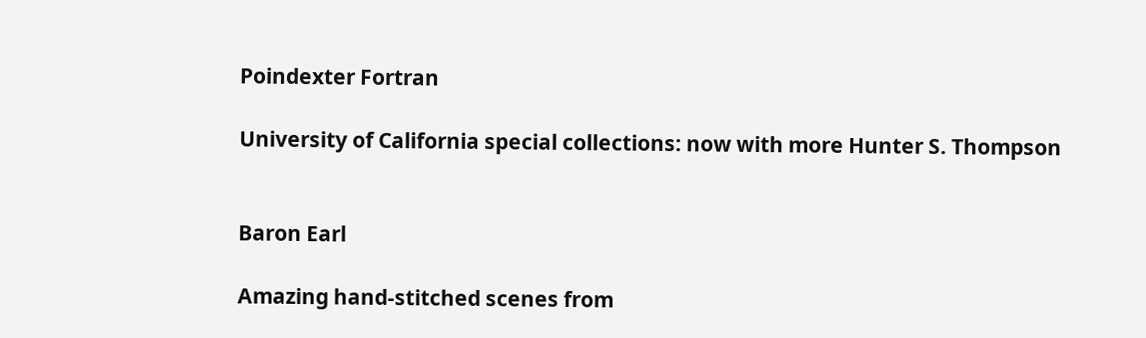Poindexter Fortran

University of California special collections: now with more Hunter S. Thompson


Baron Earl

Amazing hand-stitched scenes from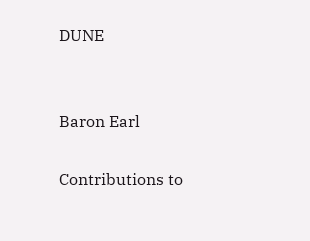DUNE


Baron Earl

Contributions to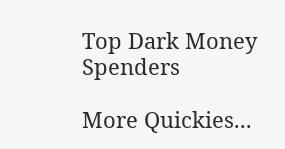Top Dark Money Spenders

More Quickies...